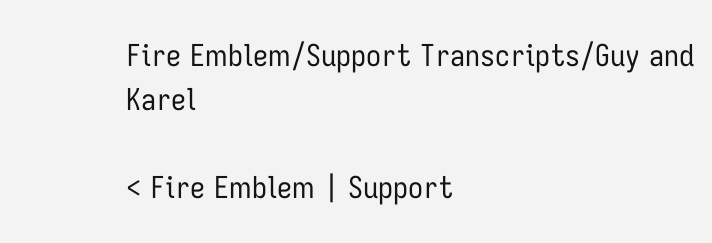Fire Emblem/Support Transcripts/Guy and Karel

< Fire Emblem | Support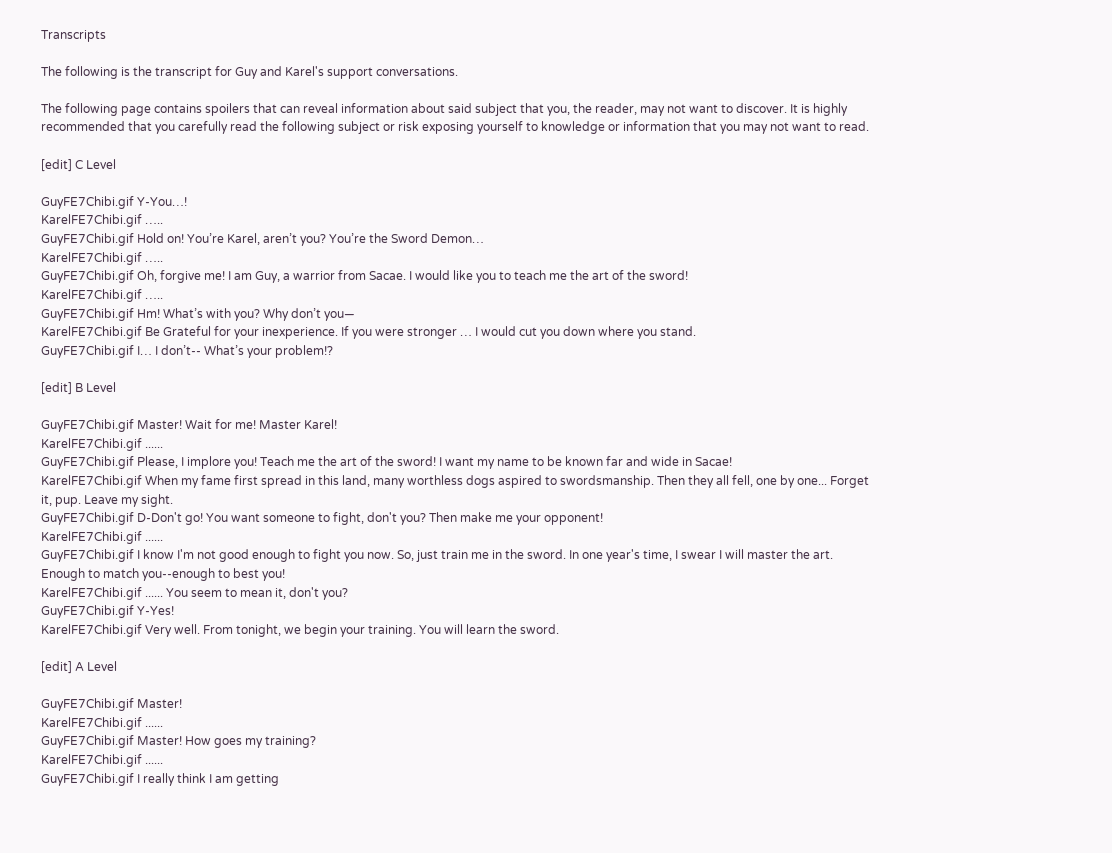Transcripts

The following is the transcript for Guy and Karel's support conversations.

The following page contains spoilers that can reveal information about said subject that you, the reader, may not want to discover. It is highly recommended that you carefully read the following subject or risk exposing yourself to knowledge or information that you may not want to read.

[edit] C Level

GuyFE7Chibi.gif Y-You…!
KarelFE7Chibi.gif …..
GuyFE7Chibi.gif Hold on! You’re Karel, aren’t you? You’re the Sword Demon…
KarelFE7Chibi.gif …..
GuyFE7Chibi.gif Oh, forgive me! I am Guy, a warrior from Sacae. I would like you to teach me the art of the sword!
KarelFE7Chibi.gif …..
GuyFE7Chibi.gif Hm! What’s with you? Why don’t you—
KarelFE7Chibi.gif Be Grateful for your inexperience. If you were stronger … I would cut you down where you stand.
GuyFE7Chibi.gif I… I don’t-- What’s your problem!?

[edit] B Level

GuyFE7Chibi.gif Master! Wait for me! Master Karel!
KarelFE7Chibi.gif ......
GuyFE7Chibi.gif Please, I implore you! Teach me the art of the sword! I want my name to be known far and wide in Sacae!
KarelFE7Chibi.gif When my fame first spread in this land, many worthless dogs aspired to swordsmanship. Then they all fell, one by one... Forget it, pup. Leave my sight.
GuyFE7Chibi.gif D-Don't go! You want someone to fight, don't you? Then make me your opponent!
KarelFE7Chibi.gif ......
GuyFE7Chibi.gif I know I'm not good enough to fight you now. So, just train me in the sword. In one year's time, I swear I will master the art. Enough to match you--enough to best you!
KarelFE7Chibi.gif ...... You seem to mean it, don't you?
GuyFE7Chibi.gif Y-Yes!
KarelFE7Chibi.gif Very well. From tonight, we begin your training. You will learn the sword.

[edit] A Level

GuyFE7Chibi.gif Master!
KarelFE7Chibi.gif ......
GuyFE7Chibi.gif Master! How goes my training?
KarelFE7Chibi.gif ......
GuyFE7Chibi.gif I really think I am getting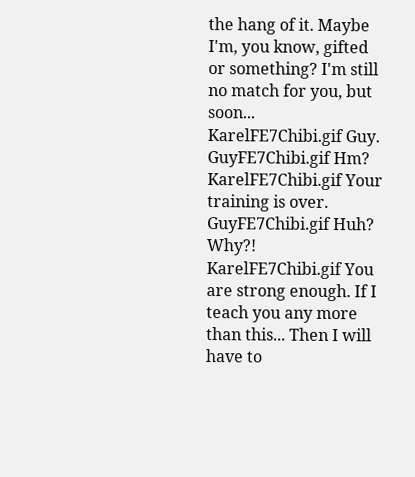the hang of it. Maybe I'm, you know, gifted or something? I'm still no match for you, but soon...
KarelFE7Chibi.gif Guy.
GuyFE7Chibi.gif Hm?
KarelFE7Chibi.gif Your training is over.
GuyFE7Chibi.gif Huh? Why?!
KarelFE7Chibi.gif You are strong enough. If I teach you any more than this... Then I will have to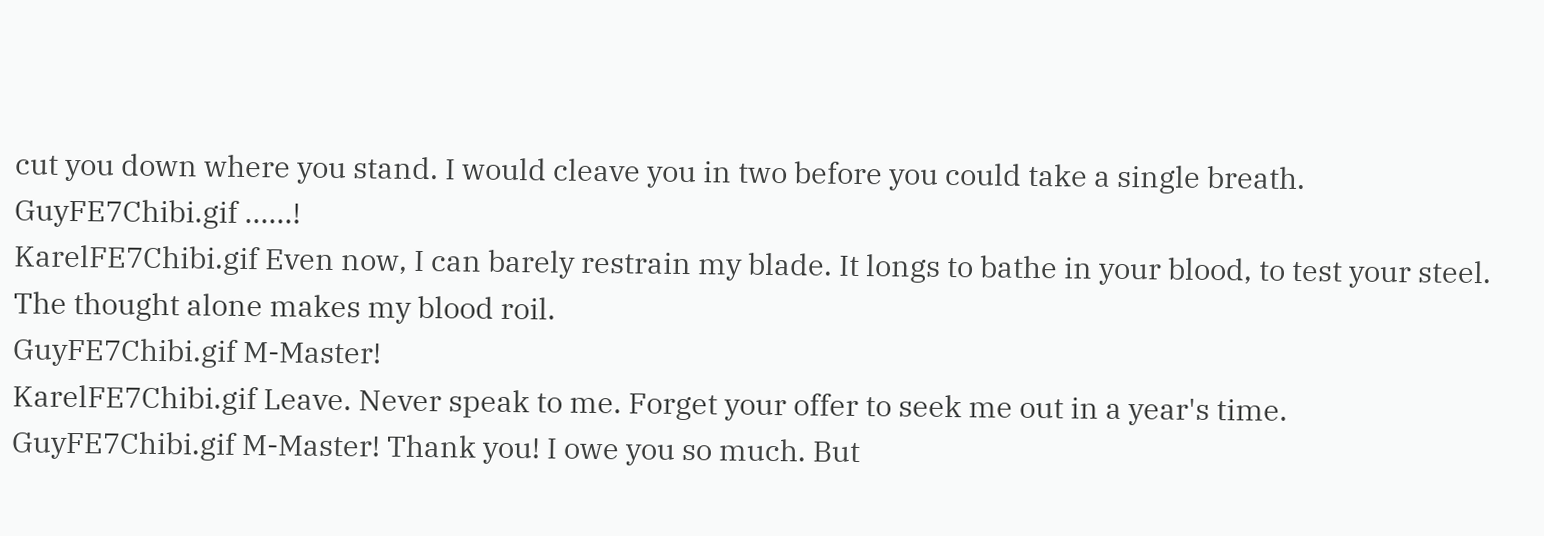cut you down where you stand. I would cleave you in two before you could take a single breath.
GuyFE7Chibi.gif ......!
KarelFE7Chibi.gif Even now, I can barely restrain my blade. It longs to bathe in your blood, to test your steel. The thought alone makes my blood roil.
GuyFE7Chibi.gif M-Master!
KarelFE7Chibi.gif Leave. Never speak to me. Forget your offer to seek me out in a year's time.
GuyFE7Chibi.gif M-Master! Thank you! I owe you so much. But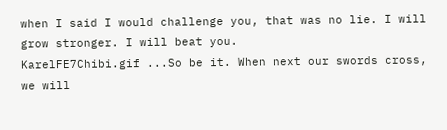when I said I would challenge you, that was no lie. I will grow stronger. I will beat you.
KarelFE7Chibi.gif ...So be it. When next our swords cross, we will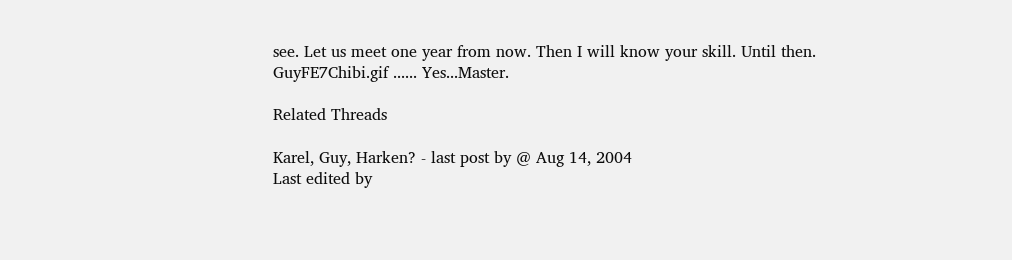see. Let us meet one year from now. Then I will know your skill. Until then.
GuyFE7Chibi.gif ...... Yes...Master.

Related Threads

Karel, Guy, Harken? - last post by @ Aug 14, 2004
Last edited by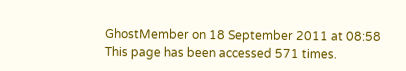GhostMember on 18 September 2011 at 08:58
This page has been accessed 571 times.